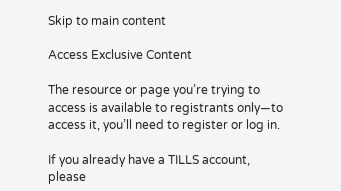Skip to main content

Access Exclusive Content

The resource or page you’re trying to access is available to registrants only—to access it, you’ll need to register or log in.

If you already have a TILLS account, please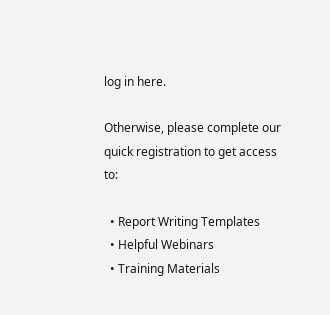log in here.

Otherwise, please complete our quick registration to get access to:

  • Report Writing Templates
  • Helpful Webinars
  • Training Materials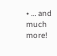• … and much more!